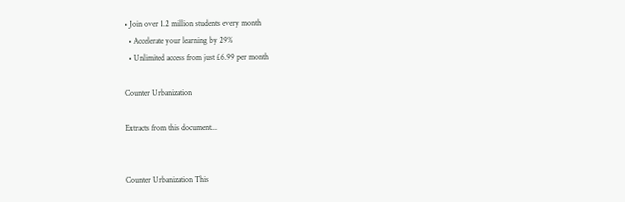• Join over 1.2 million students every month
  • Accelerate your learning by 29%
  • Unlimited access from just £6.99 per month

Counter Urbanization

Extracts from this document...


Counter Urbanization This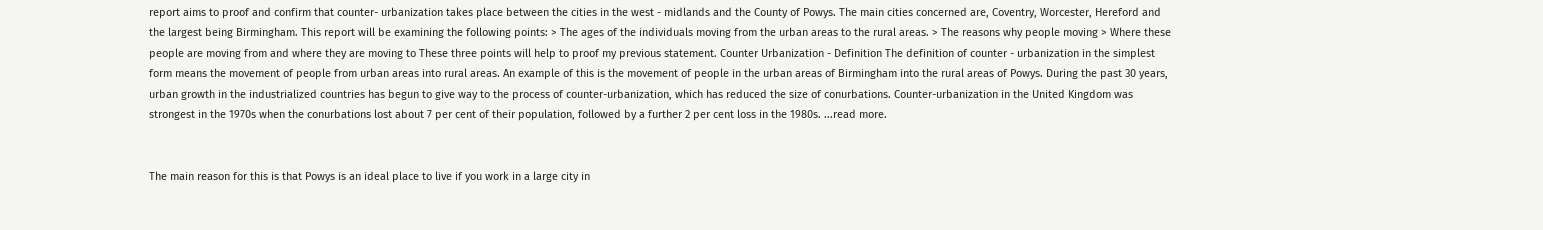report aims to proof and confirm that counter- urbanization takes place between the cities in the west - midlands and the County of Powys. The main cities concerned are, Coventry, Worcester, Hereford and the largest being Birmingham. This report will be examining the following points: > The ages of the individuals moving from the urban areas to the rural areas. > The reasons why people moving > Where these people are moving from and where they are moving to These three points will help to proof my previous statement. Counter Urbanization - Definition The definition of counter - urbanization in the simplest form means the movement of people from urban areas into rural areas. An example of this is the movement of people in the urban areas of Birmingham into the rural areas of Powys. During the past 30 years, urban growth in the industrialized countries has begun to give way to the process of counter-urbanization, which has reduced the size of conurbations. Counter-urbanization in the United Kingdom was strongest in the 1970s when the conurbations lost about 7 per cent of their population, followed by a further 2 per cent loss in the 1980s. ...read more.


The main reason for this is that Powys is an ideal place to live if you work in a large city in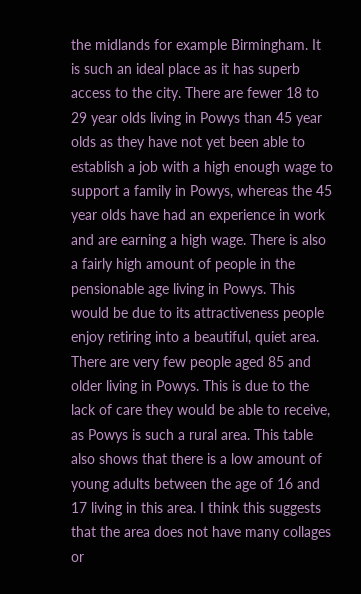the midlands for example Birmingham. It is such an ideal place as it has superb access to the city. There are fewer 18 to 29 year olds living in Powys than 45 year olds as they have not yet been able to establish a job with a high enough wage to support a family in Powys, whereas the 45 year olds have had an experience in work and are earning a high wage. There is also a fairly high amount of people in the pensionable age living in Powys. This would be due to its attractiveness people enjoy retiring into a beautiful, quiet area. There are very few people aged 85 and older living in Powys. This is due to the lack of care they would be able to receive, as Powys is such a rural area. This table also shows that there is a low amount of young adults between the age of 16 and 17 living in this area. I think this suggests that the area does not have many collages or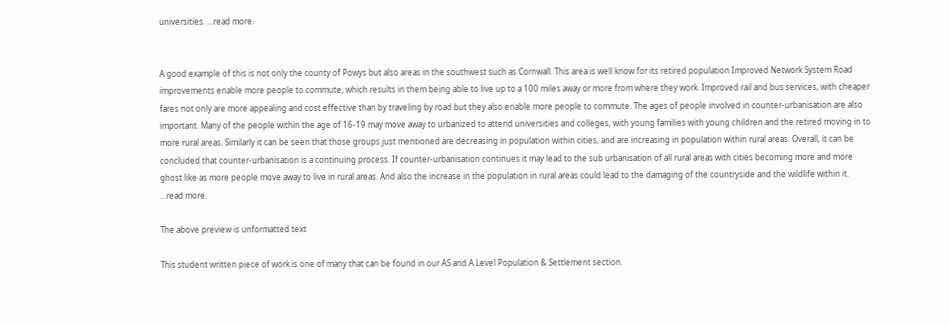universities. ...read more.


A good example of this is not only the county of Powys but also areas in the southwest such as Cornwall. This area is well know for its retired population Improved Network System Road improvements enable more people to commute, which results in them being able to live up to a 100 miles away or more from where they work. Improved rail and bus services, with cheaper fares not only are more appealing and cost effective than by traveling by road but they also enable more people to commute. The ages of people involved in counter-urbanisation are also important. Many of the people within the age of 16-19 may move away to urbanized to attend universities and colleges, with young families with young children and the retired moving in to more rural areas. Similarly it can be seen that those groups just mentioned are decreasing in population within cities, and are increasing in population within rural areas. Overall, it can be concluded that counter-urbanisation is a continuing process. If counter-urbanisation continues it may lead to the sub urbanisation of all rural areas with cities becoming more and more ghost like as more people move away to live in rural areas. And also the increase in the population in rural areas could lead to the damaging of the countryside and the wildlife within it. ...read more.

The above preview is unformatted text

This student written piece of work is one of many that can be found in our AS and A Level Population & Settlement section.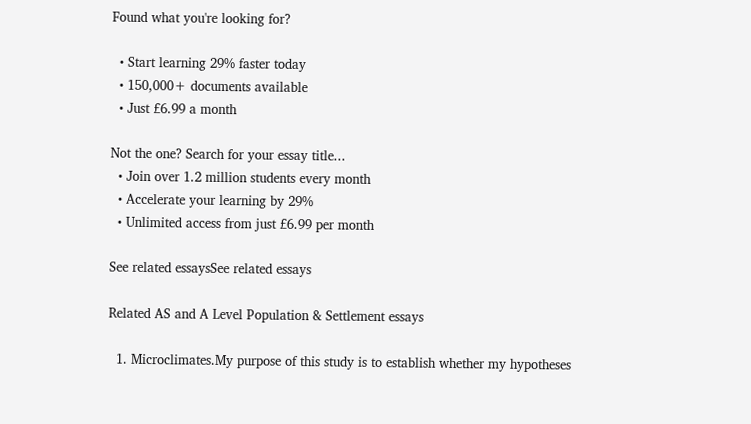Found what you're looking for?

  • Start learning 29% faster today
  • 150,000+ documents available
  • Just £6.99 a month

Not the one? Search for your essay title...
  • Join over 1.2 million students every month
  • Accelerate your learning by 29%
  • Unlimited access from just £6.99 per month

See related essaysSee related essays

Related AS and A Level Population & Settlement essays

  1. Microclimates.My purpose of this study is to establish whether my hypotheses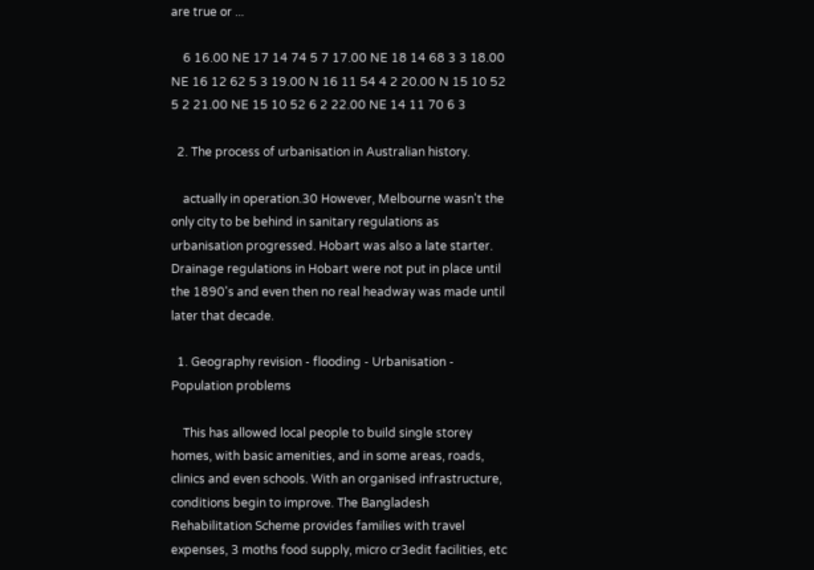are true or ...

    6 16.00 NE 17 14 74 5 7 17.00 NE 18 14 68 3 3 18.00 NE 16 12 62 5 3 19.00 N 16 11 54 4 2 20.00 N 15 10 52 5 2 21.00 NE 15 10 52 6 2 22.00 NE 14 11 70 6 3

  2. The process of urbanisation in Australian history.

    actually in operation.30 However, Melbourne wasn't the only city to be behind in sanitary regulations as urbanisation progressed. Hobart was also a late starter. Drainage regulations in Hobart were not put in place until the 1890's and even then no real headway was made until later that decade.

  1. Geography revision - flooding - Urbanisation - Population problems

    This has allowed local people to build single storey homes, with basic amenities, and in some areas, roads, clinics and even schools. With an organised infrastructure, conditions begin to improve. The Bangladesh Rehabilitation Scheme provides families with travel expenses, 3 moths food supply, micro cr3edit facilities, etc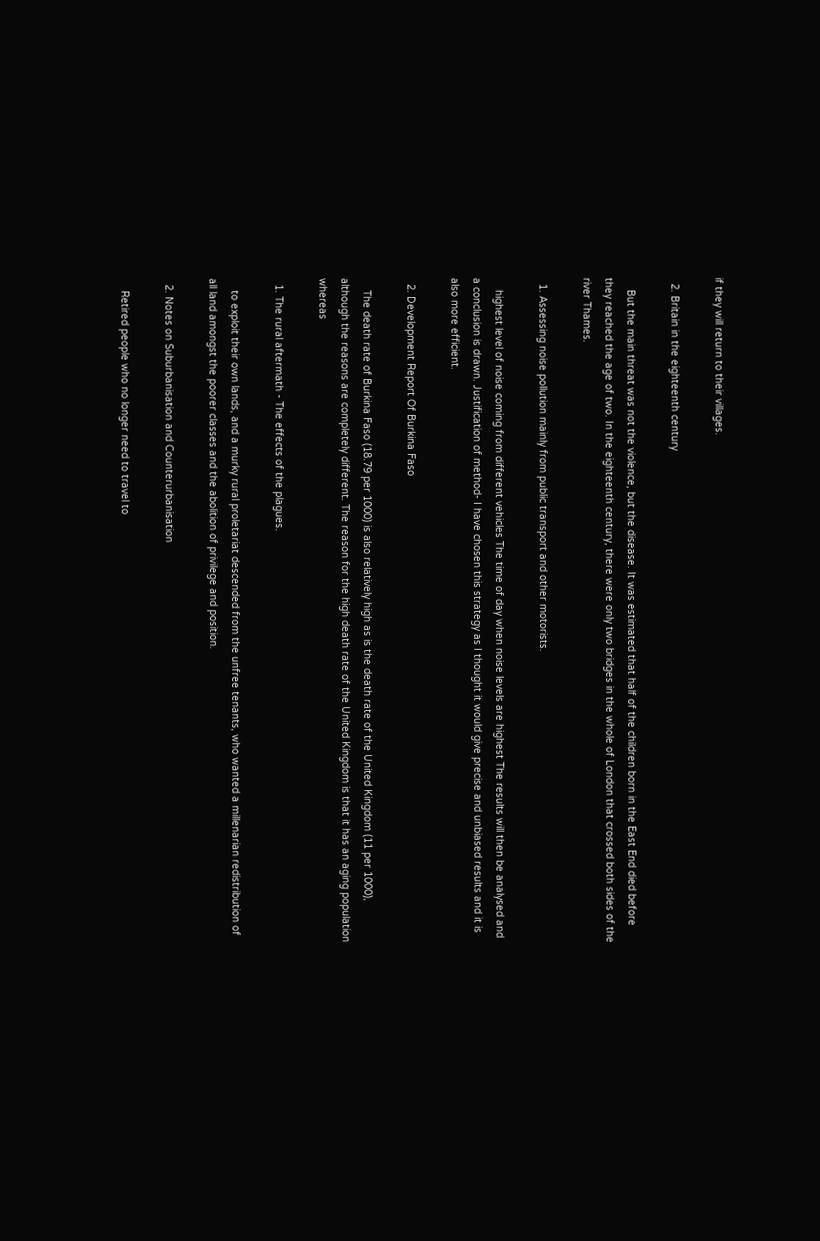if they will return to their villages.

  2. Britain in the eighteenth century

    But the main threat was not the violence, but the disease. It was estimated that half of the children born in the East End died before they reached the age of two. In the eighteenth century, there were only two bridges in the whole of London that crossed both sides of the river Thames.

  1. Assessing noise pollution mainly from public transport and other motorists.

    highest level of noise coming from different vehicles The time of day when noise levels are highest The results will then be analysed and a conclusion is drawn. Justification of method- I have chosen this strategy as I thought it would give precise and unbiased results and it is also more efficient.

  2. Development Report Of Burkina Faso

    The death rate of Burkina Faso (18.79 per 1000) is also relatively high as is the death rate of the United Kingdom (11 per 1000), although the reasons are completely different. The reason for the high death rate of the United Kingdom is that it has an aging population whereas

  1. The rural aftermath - The effects of the plagues.

    to exploit their own lands, and a murky rural proletariat descended from the unfree tenants, who wanted a millenarian redistribution of all land amongst the poorer classes and the abolition of privilege and position.

  2. Notes on Suburbanisation and Counterurbanisation

    Retired people who no longer need to travel to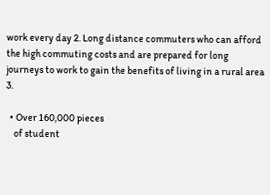work every day 2. Long distance commuters who can afford the high commuting costs and are prepared for long journeys to work to gain the benefits of living in a rural area 3.

  • Over 160,000 pieces
    of student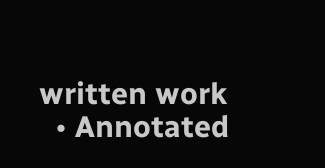written work
  • Annotated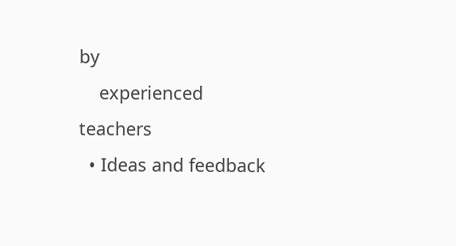by
    experienced teachers
  • Ideas and feedback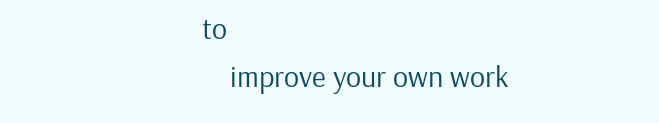to
    improve your own work